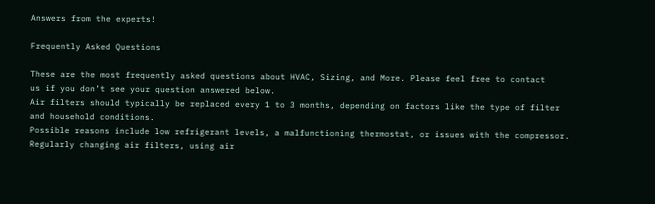Answers from the experts!

Frequently Asked Questions

These are the most frequently asked questions about HVAC, Sizing, and More. Please feel free to contact
us if you don’t see your question answered below.
Air filters should typically be replaced every 1 to 3 months, depending on factors like the type of filter and household conditions.
Possible reasons include low refrigerant levels, a malfunctioning thermostat, or issues with the compressor.
Regularly changing air filters, using air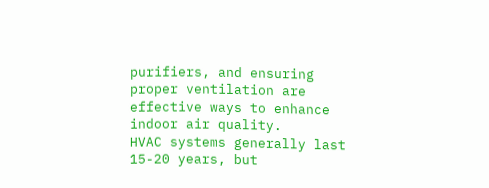purifiers, and ensuring proper ventilation are effective ways to enhance indoor air quality.
HVAC systems generally last 15-20 years, but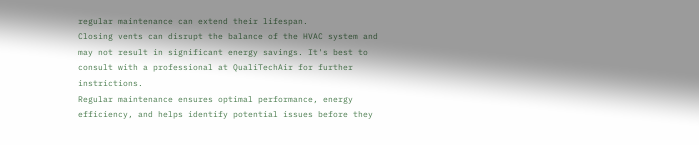regular maintenance can extend their lifespan.
Closing vents can disrupt the balance of the HVAC system and may not result in significant energy savings. It's best to consult with a professional at QualiTechAir for further instrictions.
Regular maintenance ensures optimal performance, energy efficiency, and helps identify potential issues before they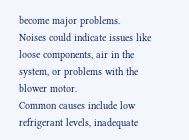become major problems.
Noises could indicate issues like loose components, air in the system, or problems with the blower motor.
Common causes include low refrigerant levels, inadequate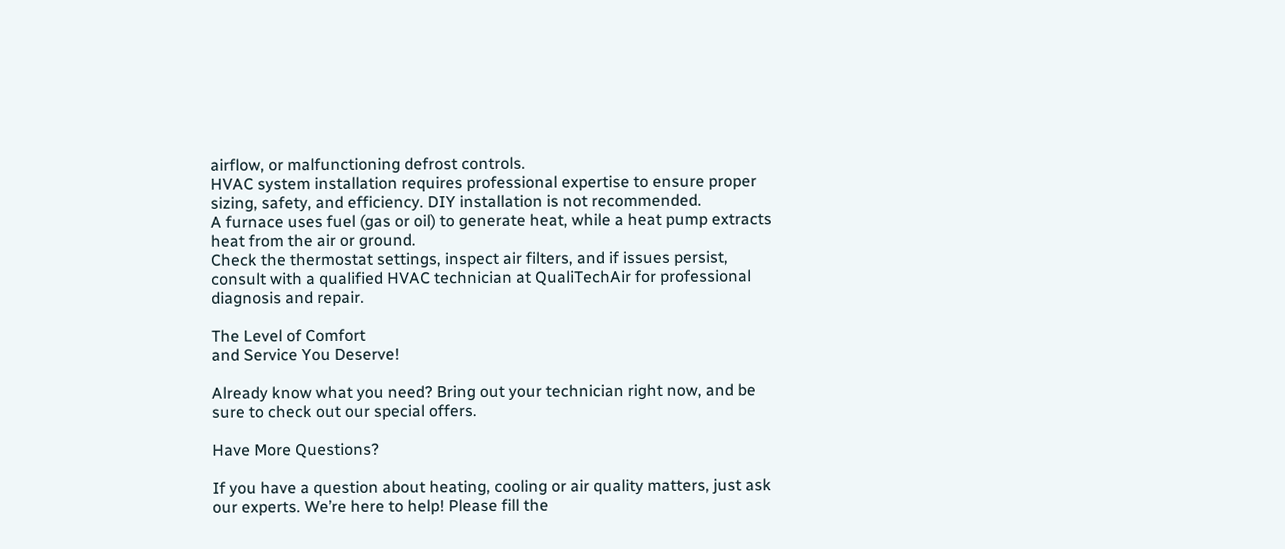airflow, or malfunctioning defrost controls.
HVAC system installation requires professional expertise to ensure proper sizing, safety, and efficiency. DIY installation is not recommended.
A furnace uses fuel (gas or oil) to generate heat, while a heat pump extracts heat from the air or ground.
Check the thermostat settings, inspect air filters, and if issues persist, consult with a qualified HVAC technician at QualiTechAir for professional diagnosis and repair.

The Level of Comfort
and Service You Deserve!

Already know what you need? Bring out your technician right now, and be sure to check out our special offers.

Have More Questions?

If you have a question about heating, cooling or air quality matters, just ask our experts. We’re here to help! Please fill the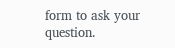form to ask your question.